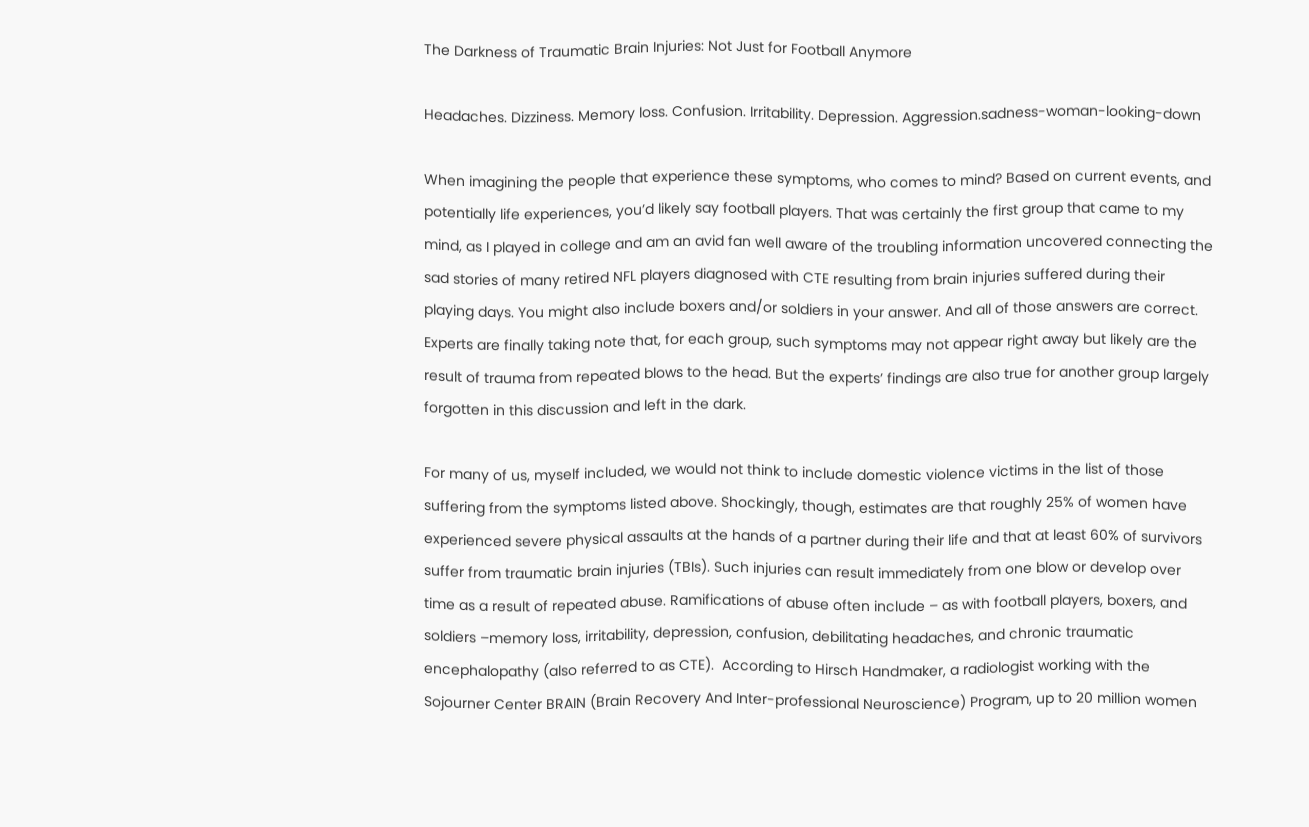The Darkness of Traumatic Brain Injuries: Not Just for Football Anymore

Headaches. Dizziness. Memory loss. Confusion. Irritability. Depression. Aggression.sadness-woman-looking-down

When imagining the people that experience these symptoms, who comes to mind? Based on current events, and potentially life experiences, you’d likely say football players. That was certainly the first group that came to my mind, as I played in college and am an avid fan well aware of the troubling information uncovered connecting the sad stories of many retired NFL players diagnosed with CTE resulting from brain injuries suffered during their playing days. You might also include boxers and/or soldiers in your answer. And all of those answers are correct.  Experts are finally taking note that, for each group, such symptoms may not appear right away but likely are the result of trauma from repeated blows to the head. But the experts’ findings are also true for another group largely forgotten in this discussion and left in the dark.

For many of us, myself included, we would not think to include domestic violence victims in the list of those suffering from the symptoms listed above. Shockingly, though, estimates are that roughly 25% of women have experienced severe physical assaults at the hands of a partner during their life and that at least 60% of survivors suffer from traumatic brain injuries (TBIs). Such injuries can result immediately from one blow or develop over time as a result of repeated abuse. Ramifications of abuse often include – as with football players, boxers, and soldiers –memory loss, irritability, depression, confusion, debilitating headaches, and chronic traumatic encephalopathy (also referred to as CTE).  According to Hirsch Handmaker, a radiologist working with the Sojourner Center BRAIN (Brain Recovery And Inter-professional Neuroscience) Program, up to 20 million women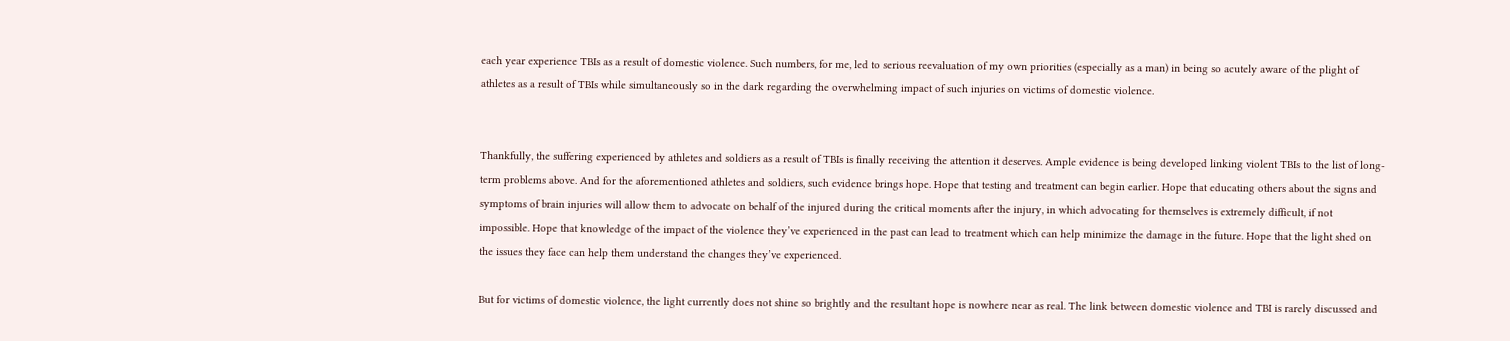each year experience TBIs as a result of domestic violence. Such numbers, for me, led to serious reevaluation of my own priorities (especially as a man) in being so acutely aware of the plight of athletes as a result of TBIs while simultaneously so in the dark regarding the overwhelming impact of such injuries on victims of domestic violence.


Thankfully, the suffering experienced by athletes and soldiers as a result of TBIs is finally receiving the attention it deserves. Ample evidence is being developed linking violent TBIs to the list of long-term problems above. And for the aforementioned athletes and soldiers, such evidence brings hope. Hope that testing and treatment can begin earlier. Hope that educating others about the signs and symptoms of brain injuries will allow them to advocate on behalf of the injured during the critical moments after the injury, in which advocating for themselves is extremely difficult, if not impossible. Hope that knowledge of the impact of the violence they’ve experienced in the past can lead to treatment which can help minimize the damage in the future. Hope that the light shed on the issues they face can help them understand the changes they’ve experienced.

But for victims of domestic violence, the light currently does not shine so brightly and the resultant hope is nowhere near as real. The link between domestic violence and TBI is rarely discussed and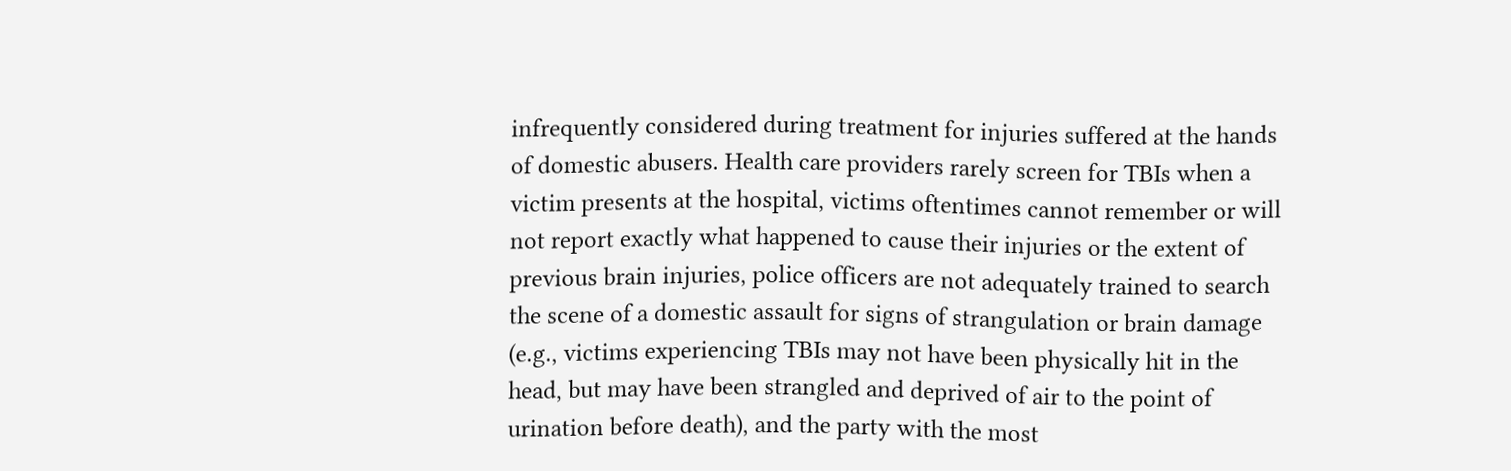infrequently considered during treatment for injuries suffered at the hands of domestic abusers. Health care providers rarely screen for TBIs when a victim presents at the hospital, victims oftentimes cannot remember or will not report exactly what happened to cause their injuries or the extent of previous brain injuries, police officers are not adequately trained to search the scene of a domestic assault for signs of strangulation or brain damage (e.g., victims experiencing TBIs may not have been physically hit in the head, but may have been strangled and deprived of air to the point of urination before death), and the party with the most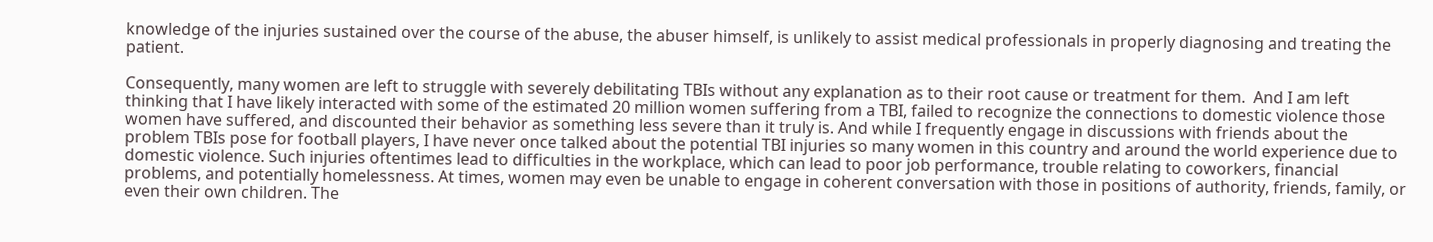knowledge of the injuries sustained over the course of the abuse, the abuser himself, is unlikely to assist medical professionals in properly diagnosing and treating the patient.

Consequently, many women are left to struggle with severely debilitating TBIs without any explanation as to their root cause or treatment for them.  And I am left thinking that I have likely interacted with some of the estimated 20 million women suffering from a TBI, failed to recognize the connections to domestic violence those women have suffered, and discounted their behavior as something less severe than it truly is. And while I frequently engage in discussions with friends about the problem TBIs pose for football players, I have never once talked about the potential TBI injuries so many women in this country and around the world experience due to domestic violence. Such injuries oftentimes lead to difficulties in the workplace, which can lead to poor job performance, trouble relating to coworkers, financial problems, and potentially homelessness. At times, women may even be unable to engage in coherent conversation with those in positions of authority, friends, family, or even their own children. The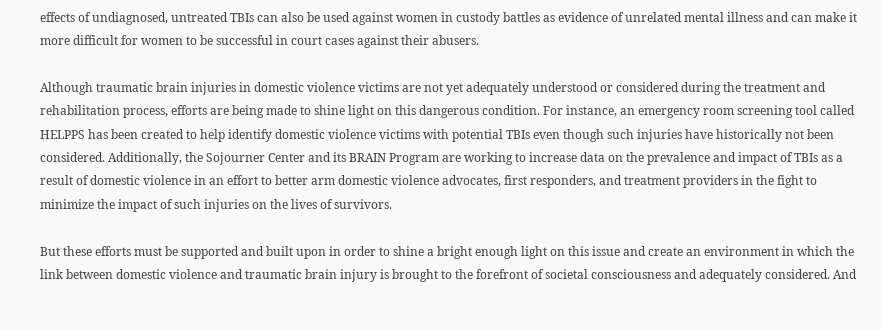effects of undiagnosed, untreated TBIs can also be used against women in custody battles as evidence of unrelated mental illness and can make it more difficult for women to be successful in court cases against their abusers.

Although traumatic brain injuries in domestic violence victims are not yet adequately understood or considered during the treatment and rehabilitation process, efforts are being made to shine light on this dangerous condition. For instance, an emergency room screening tool called HELPPS has been created to help identify domestic violence victims with potential TBIs even though such injuries have historically not been considered. Additionally, the Sojourner Center and its BRAIN Program are working to increase data on the prevalence and impact of TBIs as a result of domestic violence in an effort to better arm domestic violence advocates, first responders, and treatment providers in the fight to minimize the impact of such injuries on the lives of survivors.

But these efforts must be supported and built upon in order to shine a bright enough light on this issue and create an environment in which the link between domestic violence and traumatic brain injury is brought to the forefront of societal consciousness and adequately considered. And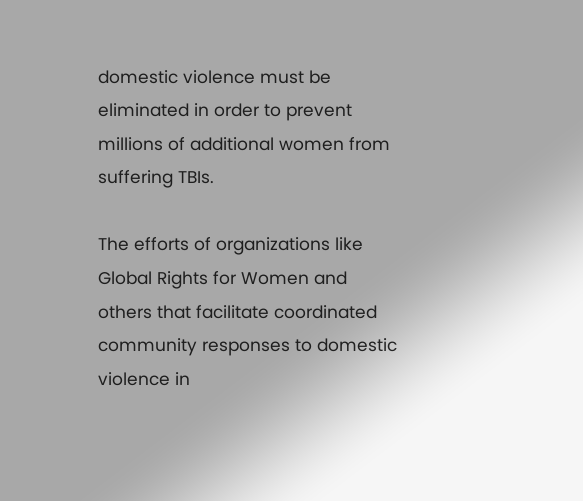domestic violence must be eliminated in order to prevent millions of additional women from suffering TBIs.

The efforts of organizations like Global Rights for Women and others that facilitate coordinated community responses to domestic violence in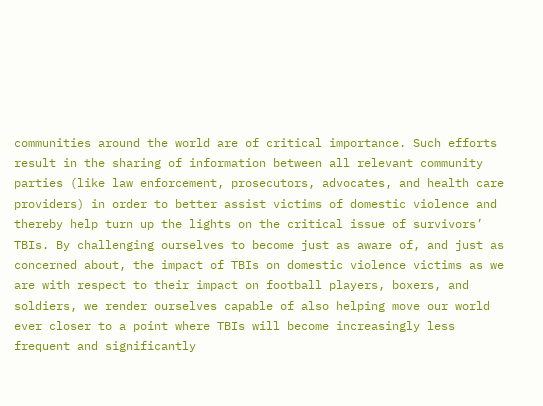communities around the world are of critical importance. Such efforts result in the sharing of information between all relevant community parties (like law enforcement, prosecutors, advocates, and health care providers) in order to better assist victims of domestic violence and thereby help turn up the lights on the critical issue of survivors’ TBIs. By challenging ourselves to become just as aware of, and just as concerned about, the impact of TBIs on domestic violence victims as we are with respect to their impact on football players, boxers, and soldiers, we render ourselves capable of also helping move our world ever closer to a point where TBIs will become increasingly less frequent and significantly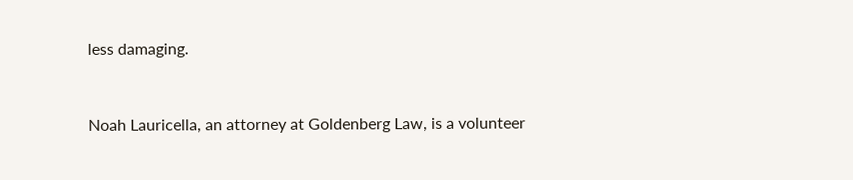less damaging.


Noah Lauricella, an attorney at Goldenberg Law, is a volunteer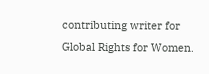contributing writer for Global Rights for Women.